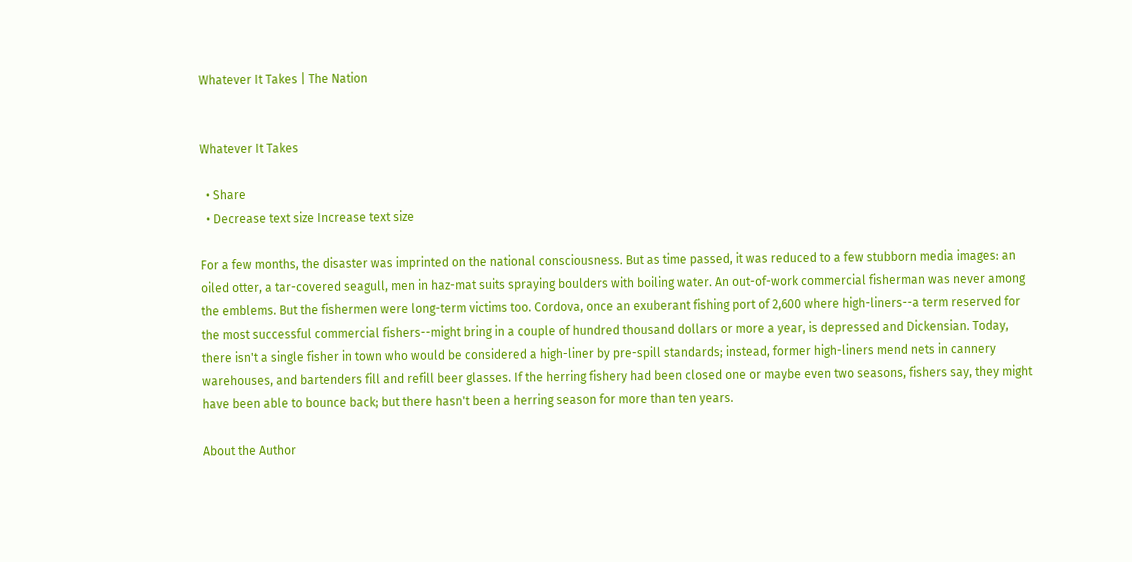Whatever It Takes | The Nation


Whatever It Takes

  • Share
  • Decrease text size Increase text size

For a few months, the disaster was imprinted on the national consciousness. But as time passed, it was reduced to a few stubborn media images: an oiled otter, a tar-covered seagull, men in haz-mat suits spraying boulders with boiling water. An out-of-work commercial fisherman was never among the emblems. But the fishermen were long-term victims too. Cordova, once an exuberant fishing port of 2,600 where high-liners--a term reserved for the most successful commercial fishers--might bring in a couple of hundred thousand dollars or more a year, is depressed and Dickensian. Today, there isn't a single fisher in town who would be considered a high-liner by pre-spill standards; instead, former high-liners mend nets in cannery warehouses, and bartenders fill and refill beer glasses. If the herring fishery had been closed one or maybe even two seasons, fishers say, they might have been able to bounce back; but there hasn't been a herring season for more than ten years.

About the Author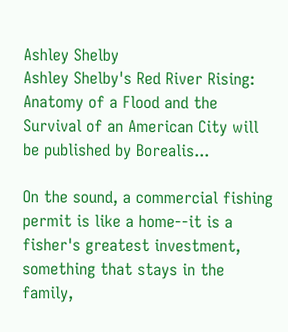Ashley Shelby
Ashley Shelby's Red River Rising: Anatomy of a Flood and the Survival of an American City will be published by Borealis...

On the sound, a commercial fishing permit is like a home--it is a fisher's greatest investment, something that stays in the family,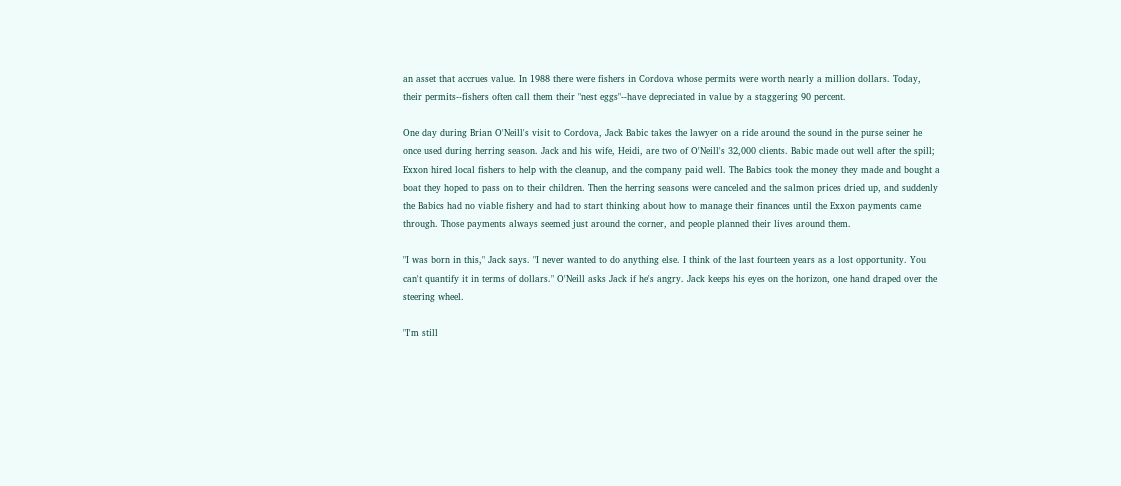an asset that accrues value. In 1988 there were fishers in Cordova whose permits were worth nearly a million dollars. Today, their permits--fishers often call them their "nest eggs"--have depreciated in value by a staggering 90 percent.

One day during Brian O'Neill's visit to Cordova, Jack Babic takes the lawyer on a ride around the sound in the purse seiner he once used during herring season. Jack and his wife, Heidi, are two of O'Neill's 32,000 clients. Babic made out well after the spill; Exxon hired local fishers to help with the cleanup, and the company paid well. The Babics took the money they made and bought a boat they hoped to pass on to their children. Then the herring seasons were canceled and the salmon prices dried up, and suddenly the Babics had no viable fishery and had to start thinking about how to manage their finances until the Exxon payments came through. Those payments always seemed just around the corner, and people planned their lives around them.

"I was born in this," Jack says. "I never wanted to do anything else. I think of the last fourteen years as a lost opportunity. You can't quantify it in terms of dollars." O'Neill asks Jack if he's angry. Jack keeps his eyes on the horizon, one hand draped over the steering wheel.

"I'm still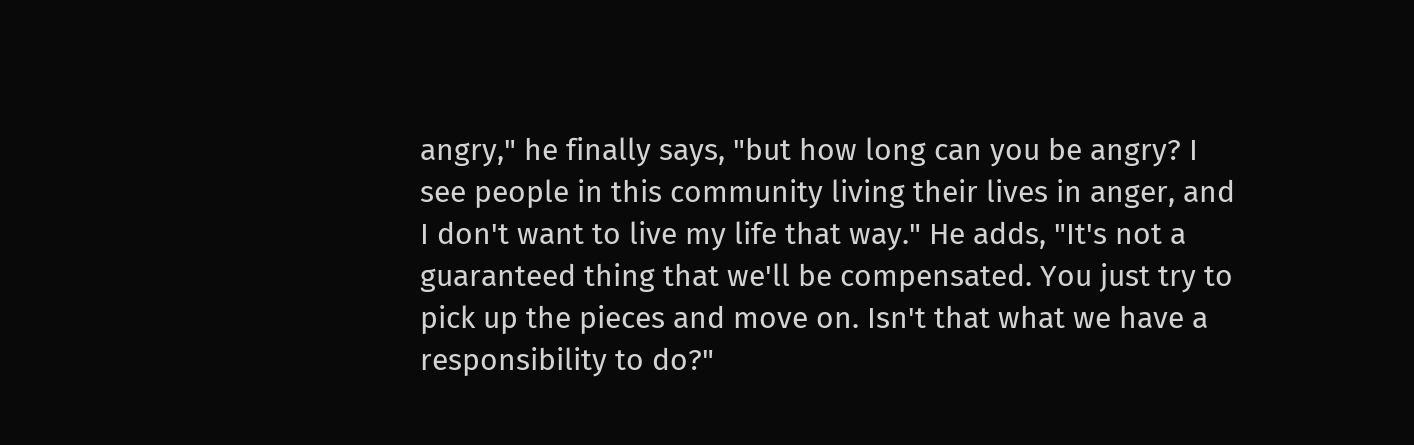angry," he finally says, "but how long can you be angry? I see people in this community living their lives in anger, and I don't want to live my life that way." He adds, "It's not a guaranteed thing that we'll be compensated. You just try to pick up the pieces and move on. Isn't that what we have a responsibility to do?"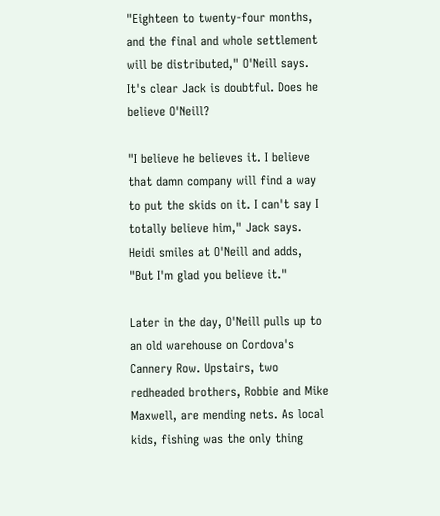"Eighteen to twenty-four months, and the final and whole settlement will be distributed," O'Neill says. It's clear Jack is doubtful. Does he believe O'Neill?

"I believe he believes it. I believe that damn company will find a way to put the skids on it. I can't say I totally believe him," Jack says. Heidi smiles at O'Neill and adds, "But I'm glad you believe it."

Later in the day, O'Neill pulls up to an old warehouse on Cordova's Cannery Row. Upstairs, two redheaded brothers, Robbie and Mike Maxwell, are mending nets. As local kids, fishing was the only thing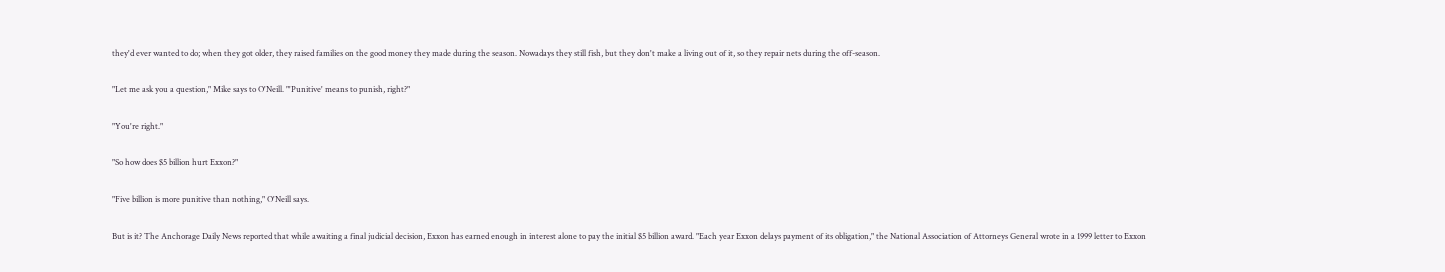they'd ever wanted to do; when they got older, they raised families on the good money they made during the season. Nowadays they still fish, but they don't make a living out of it, so they repair nets during the off-season.

"Let me ask you a question," Mike says to O'Neill. "'Punitive' means to punish, right?"

"You're right."

"So how does $5 billion hurt Exxon?"

"Five billion is more punitive than nothing," O'Neill says.

But is it? The Anchorage Daily News reported that while awaiting a final judicial decision, Exxon has earned enough in interest alone to pay the initial $5 billion award. "Each year Exxon delays payment of its obligation," the National Association of Attorneys General wrote in a 1999 letter to Exxon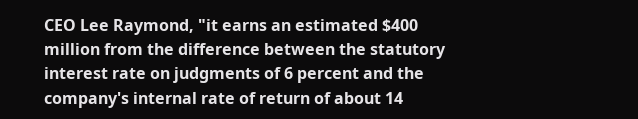CEO Lee Raymond, "it earns an estimated $400 million from the difference between the statutory interest rate on judgments of 6 percent and the company's internal rate of return of about 14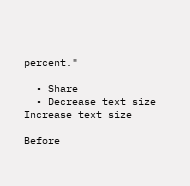percent."

  • Share
  • Decrease text size Increase text size

Before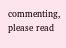commenting, please read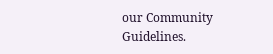our Community Guidelines.